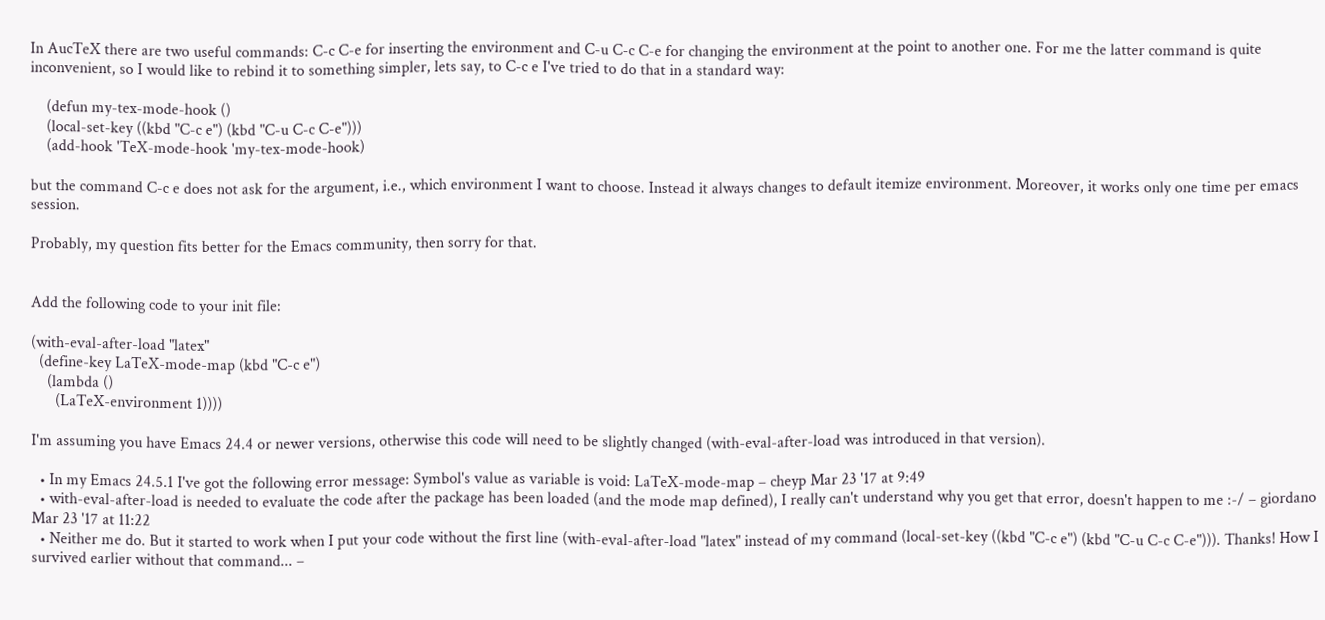In AucTeX there are two useful commands: C-c C-e for inserting the environment and C-u C-c C-e for changing the environment at the point to another one. For me the latter command is quite inconvenient, so I would like to rebind it to something simpler, lets say, to C-c e I've tried to do that in a standard way:

    (defun my-tex-mode-hook ()
    (local-set-key ((kbd "C-c e") (kbd "C-u C-c C-e")))
    (add-hook 'TeX-mode-hook 'my-tex-mode-hook)

but the command C-c e does not ask for the argument, i.e., which environment I want to choose. Instead it always changes to default itemize environment. Moreover, it works only one time per emacs session.

Probably, my question fits better for the Emacs community, then sorry for that.


Add the following code to your init file:

(with-eval-after-load "latex"
  (define-key LaTeX-mode-map (kbd "C-c e")
    (lambda ()
      (LaTeX-environment 1))))

I'm assuming you have Emacs 24.4 or newer versions, otherwise this code will need to be slightly changed (with-eval-after-load was introduced in that version).

  • In my Emacs 24.5.1 I've got the following error message: Symbol's value as variable is void: LaTeX-mode-map – cheyp Mar 23 '17 at 9:49
  • with-eval-after-load is needed to evaluate the code after the package has been loaded (and the mode map defined), I really can't understand why you get that error, doesn't happen to me :-/ – giordano Mar 23 '17 at 11:22
  • Neither me do. But it started to work when I put your code without the first line (with-eval-after-load "latex" instead of my command (local-set-key ((kbd "C-c e") (kbd "C-u C-c C-e"))). Thanks! How I survived earlier without that command... –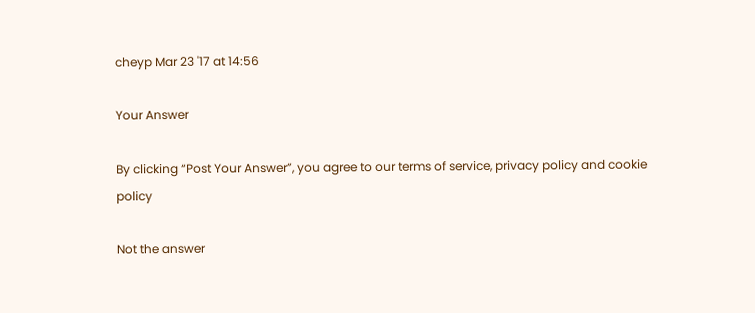cheyp Mar 23 '17 at 14:56

Your Answer

By clicking “Post Your Answer”, you agree to our terms of service, privacy policy and cookie policy

Not the answer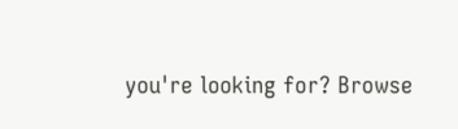you're looking for? Browse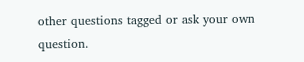other questions tagged or ask your own question.